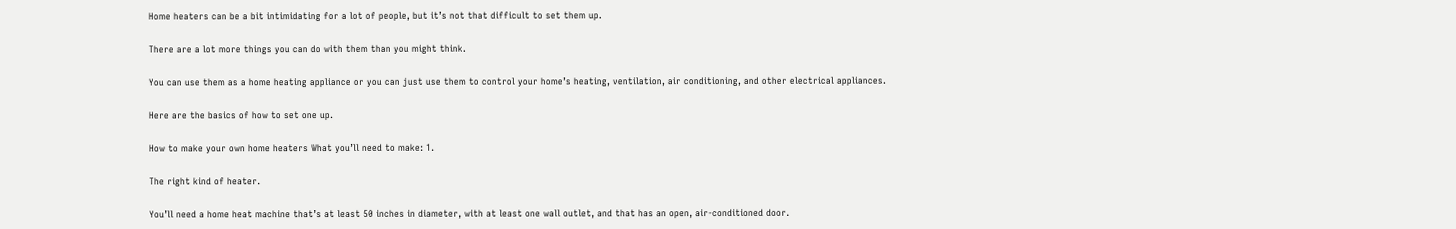Home heaters can be a bit intimidating for a lot of people, but it’s not that difficult to set them up.

There are a lot more things you can do with them than you might think.

You can use them as a home heating appliance or you can just use them to control your home’s heating, ventilation, air conditioning, and other electrical appliances.

Here are the basics of how to set one up.

How to make your own home heaters What you’ll need to make: 1.

The right kind of heater.

You’ll need a home heat machine that’s at least 50 inches in diameter, with at least one wall outlet, and that has an open, air-conditioned door.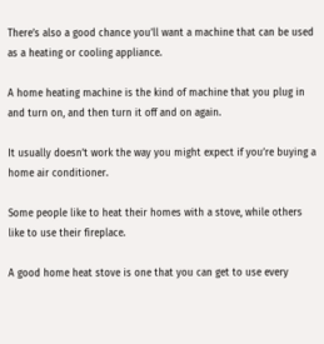There’s also a good chance you’ll want a machine that can be used as a heating or cooling appliance.

A home heating machine is the kind of machine that you plug in and turn on, and then turn it off and on again.

It usually doesn’t work the way you might expect if you’re buying a home air conditioner.

Some people like to heat their homes with a stove, while others like to use their fireplace.

A good home heat stove is one that you can get to use every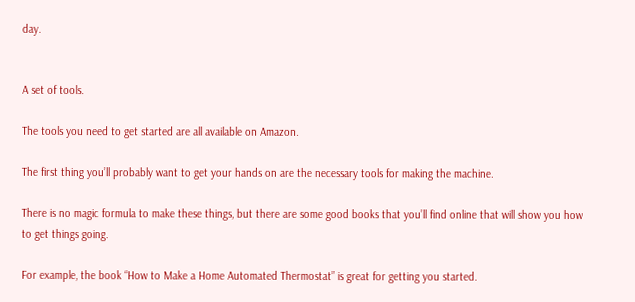day.


A set of tools.

The tools you need to get started are all available on Amazon.

The first thing you’ll probably want to get your hands on are the necessary tools for making the machine.

There is no magic formula to make these things, but there are some good books that you’ll find online that will show you how to get things going.

For example, the book “How to Make a Home Automated Thermostat” is great for getting you started.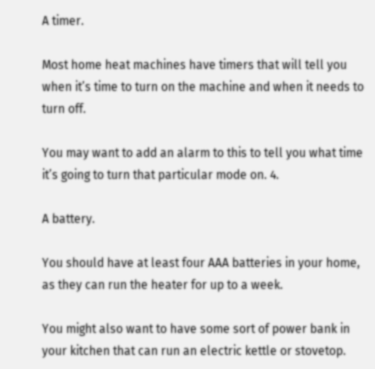A timer.

Most home heat machines have timers that will tell you when it’s time to turn on the machine and when it needs to turn off.

You may want to add an alarm to this to tell you what time it’s going to turn that particular mode on. 4.

A battery.

You should have at least four AAA batteries in your home, as they can run the heater for up to a week.

You might also want to have some sort of power bank in your kitchen that can run an electric kettle or stovetop.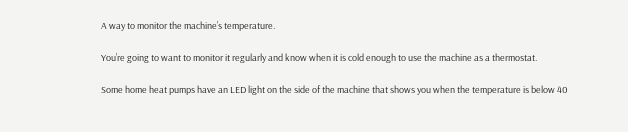A way to monitor the machine’s temperature.

You’re going to want to monitor it regularly and know when it is cold enough to use the machine as a thermostat.

Some home heat pumps have an LED light on the side of the machine that shows you when the temperature is below 40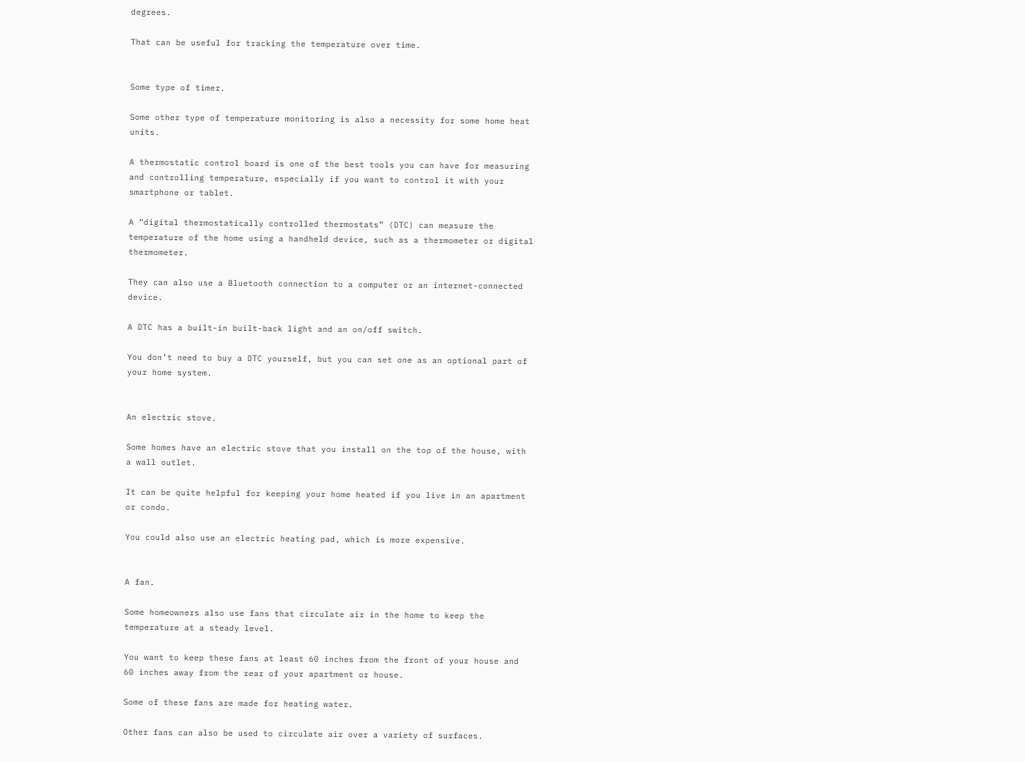degrees.

That can be useful for tracking the temperature over time.


Some type of timer.

Some other type of temperature monitoring is also a necessity for some home heat units.

A thermostatic control board is one of the best tools you can have for measuring and controlling temperature, especially if you want to control it with your smartphone or tablet.

A “digital thermostatically controlled thermostats” (DTC) can measure the temperature of the home using a handheld device, such as a thermometer or digital thermometer.

They can also use a Bluetooth connection to a computer or an internet-connected device.

A DTC has a built-in built-back light and an on/off switch.

You don’t need to buy a DTC yourself, but you can set one as an optional part of your home system.


An electric stove.

Some homes have an electric stove that you install on the top of the house, with a wall outlet.

It can be quite helpful for keeping your home heated if you live in an apartment or condo.

You could also use an electric heating pad, which is more expensive.


A fan.

Some homeowners also use fans that circulate air in the home to keep the temperature at a steady level.

You want to keep these fans at least 60 inches from the front of your house and 60 inches away from the rear of your apartment or house.

Some of these fans are made for heating water.

Other fans can also be used to circulate air over a variety of surfaces.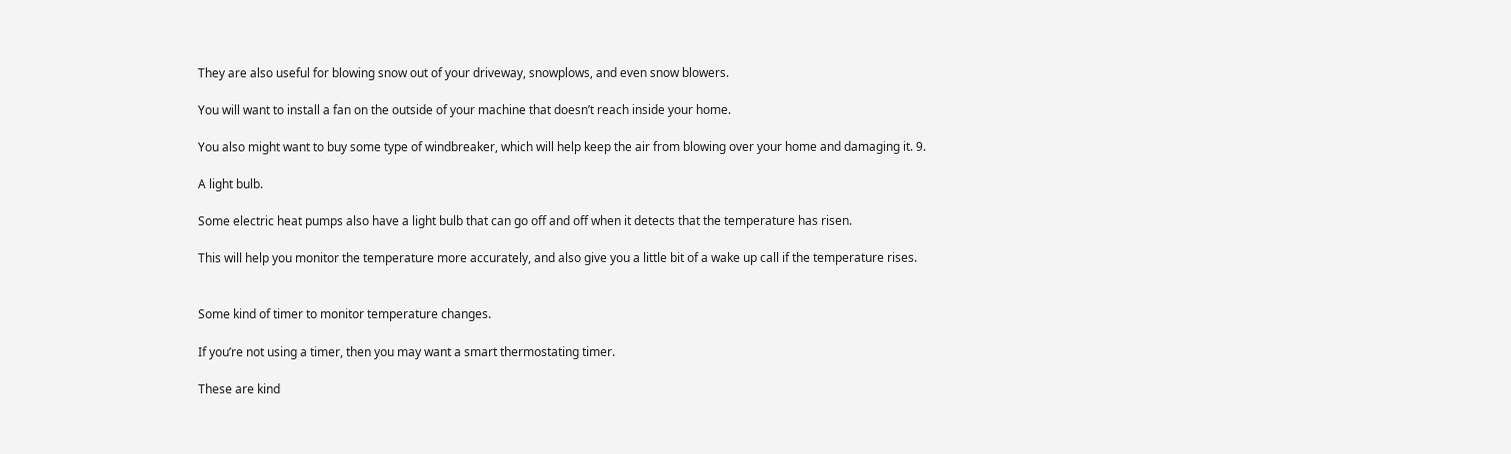They are also useful for blowing snow out of your driveway, snowplows, and even snow blowers.

You will want to install a fan on the outside of your machine that doesn’t reach inside your home.

You also might want to buy some type of windbreaker, which will help keep the air from blowing over your home and damaging it. 9.

A light bulb.

Some electric heat pumps also have a light bulb that can go off and off when it detects that the temperature has risen.

This will help you monitor the temperature more accurately, and also give you a little bit of a wake up call if the temperature rises.


Some kind of timer to monitor temperature changes.

If you’re not using a timer, then you may want a smart thermostating timer.

These are kind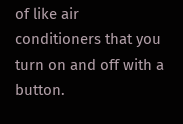of like air conditioners that you turn on and off with a button.